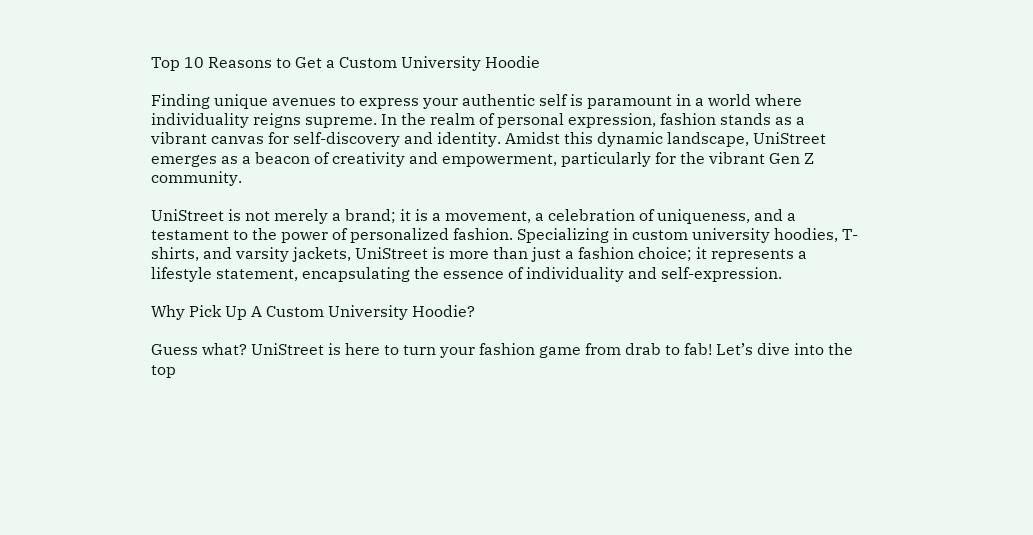Top 10 Reasons to Get a Custom University Hoodie

Finding unique avenues to express your authentic self is paramount in a world where individuality reigns supreme. In the realm of personal expression, fashion stands as a vibrant canvas for self-discovery and identity. Amidst this dynamic landscape, UniStreet emerges as a beacon of creativity and empowerment, particularly for the vibrant Gen Z community.

UniStreet is not merely a brand; it is a movement, a celebration of uniqueness, and a testament to the power of personalized fashion. Specializing in custom university hoodies, T-shirts, and varsity jackets, UniStreet is more than just a fashion choice; it represents a lifestyle statement, encapsulating the essence of individuality and self-expression.

Why Pick Up A Custom University Hoodie?

Guess what? UniStreet is here to turn your fashion game from drab to fab! Let’s dive into the top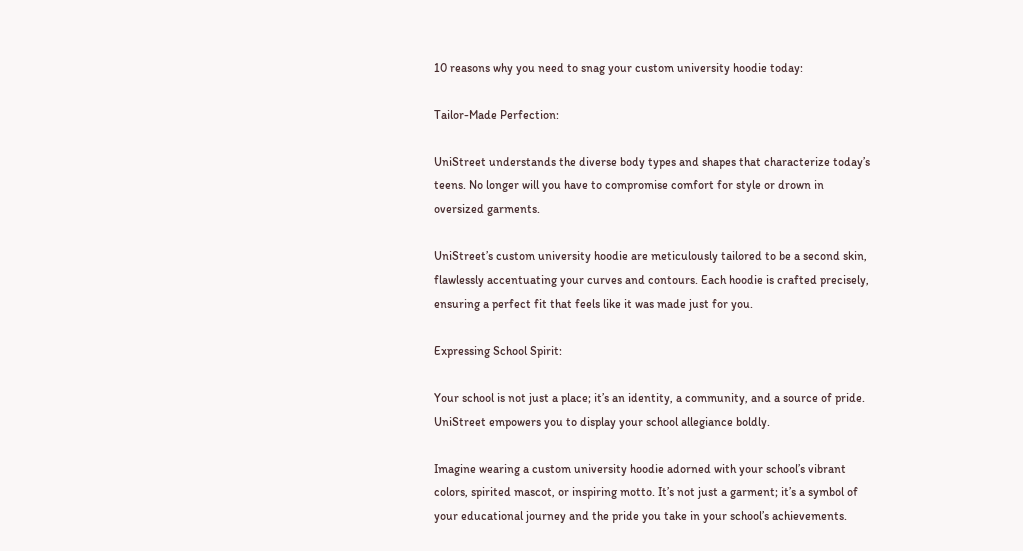10 reasons why you need to snag your custom university hoodie today:

Tailor-Made Perfection:

UniStreet understands the diverse body types and shapes that characterize today’s teens. No longer will you have to compromise comfort for style or drown in oversized garments.

UniStreet’s custom university hoodie are meticulously tailored to be a second skin, flawlessly accentuating your curves and contours. Each hoodie is crafted precisely, ensuring a perfect fit that feels like it was made just for you.

Expressing School Spirit:

Your school is not just a place; it’s an identity, a community, and a source of pride. UniStreet empowers you to display your school allegiance boldly.

Imagine wearing a custom university hoodie adorned with your school’s vibrant colors, spirited mascot, or inspiring motto. It’s not just a garment; it’s a symbol of your educational journey and the pride you take in your school’s achievements.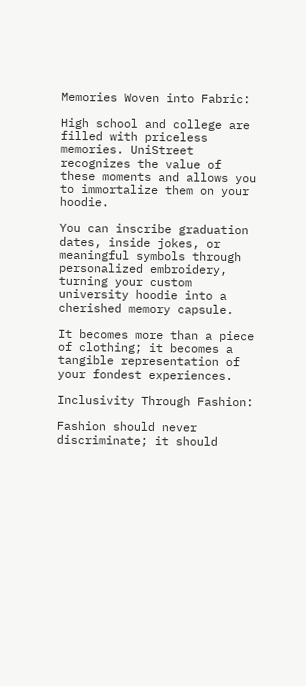Memories Woven into Fabric:

High school and college are filled with priceless memories. UniStreet recognizes the value of these moments and allows you to immortalize them on your hoodie.

You can inscribe graduation dates, inside jokes, or meaningful symbols through personalized embroidery, turning your custom university hoodie into a cherished memory capsule.

It becomes more than a piece of clothing; it becomes a tangible representation of your fondest experiences.

Inclusivity Through Fashion:

Fashion should never discriminate; it should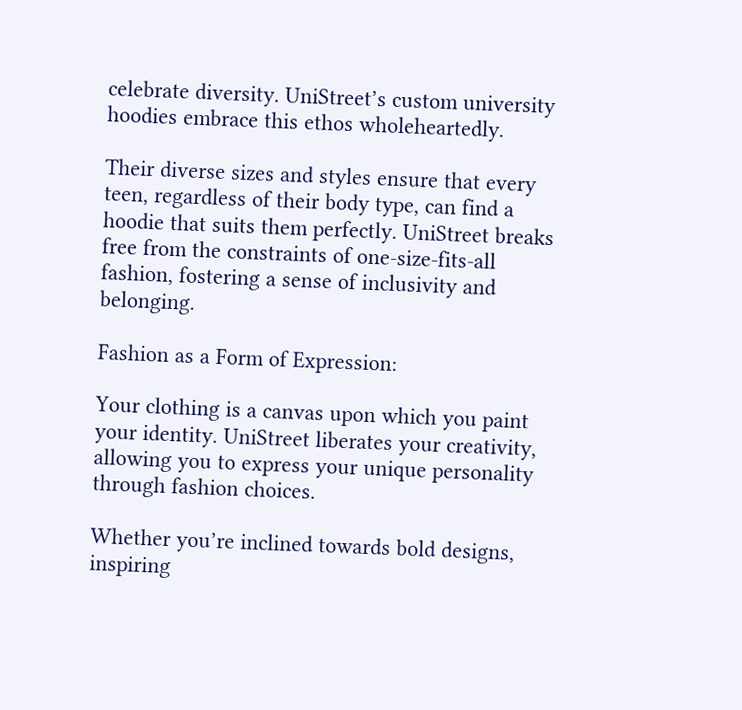celebrate diversity. UniStreet’s custom university hoodies embrace this ethos wholeheartedly.

Their diverse sizes and styles ensure that every teen, regardless of their body type, can find a hoodie that suits them perfectly. UniStreet breaks free from the constraints of one-size-fits-all fashion, fostering a sense of inclusivity and belonging.

Fashion as a Form of Expression:

Your clothing is a canvas upon which you paint your identity. UniStreet liberates your creativity, allowing you to express your unique personality through fashion choices.

Whether you’re inclined towards bold designs, inspiring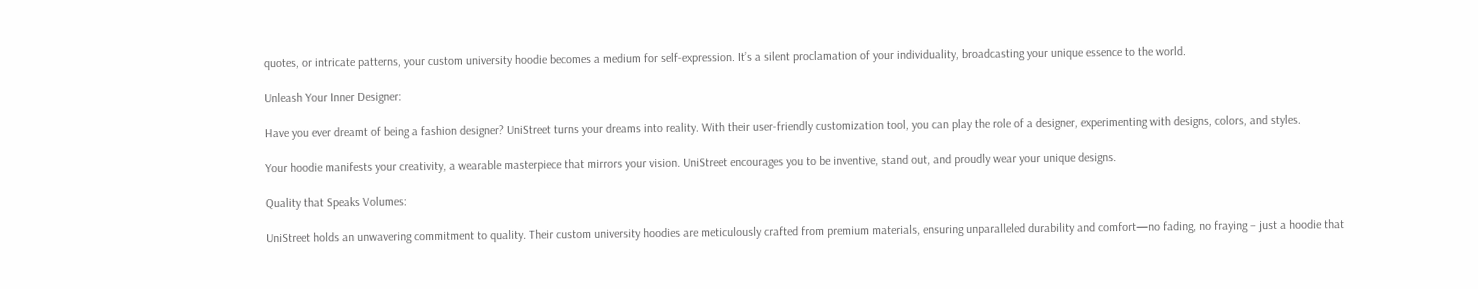quotes, or intricate patterns, your custom university hoodie becomes a medium for self-expression. It’s a silent proclamation of your individuality, broadcasting your unique essence to the world.

Unleash Your Inner Designer:

Have you ever dreamt of being a fashion designer? UniStreet turns your dreams into reality. With their user-friendly customization tool, you can play the role of a designer, experimenting with designs, colors, and styles.

Your hoodie manifests your creativity, a wearable masterpiece that mirrors your vision. UniStreet encourages you to be inventive, stand out, and proudly wear your unique designs.

Quality that Speaks Volumes:

UniStreet holds an unwavering commitment to quality. Their custom university hoodies are meticulously crafted from premium materials, ensuring unparalleled durability and comfort—no fading, no fraying – just a hoodie that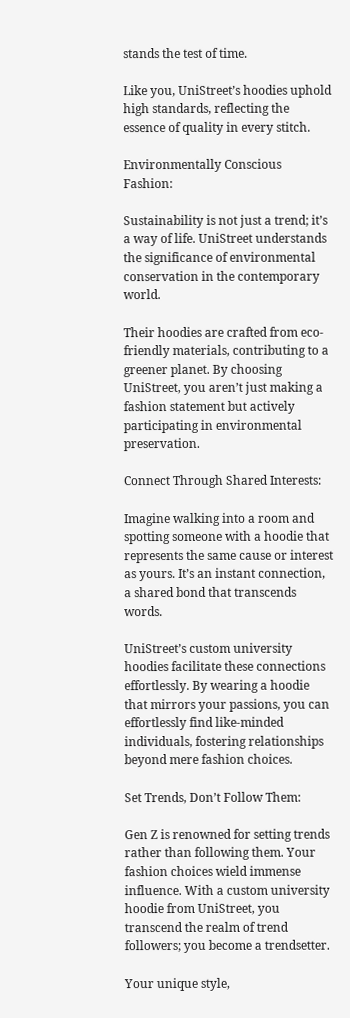stands the test of time.

Like you, UniStreet’s hoodies uphold high standards, reflecting the essence of quality in every stitch.

Environmentally Conscious Fashion:

Sustainability is not just a trend; it’s a way of life. UniStreet understands the significance of environmental conservation in the contemporary world.

Their hoodies are crafted from eco-friendly materials, contributing to a greener planet. By choosing UniStreet, you aren’t just making a fashion statement but actively participating in environmental preservation.

Connect Through Shared Interests:

Imagine walking into a room and spotting someone with a hoodie that represents the same cause or interest as yours. It’s an instant connection, a shared bond that transcends words.

UniStreet’s custom university hoodies facilitate these connections effortlessly. By wearing a hoodie that mirrors your passions, you can effortlessly find like-minded individuals, fostering relationships beyond mere fashion choices.

Set Trends, Don’t Follow Them:

Gen Z is renowned for setting trends rather than following them. Your fashion choices wield immense influence. With a custom university hoodie from UniStreet, you transcend the realm of trend followers; you become a trendsetter.

Your unique style,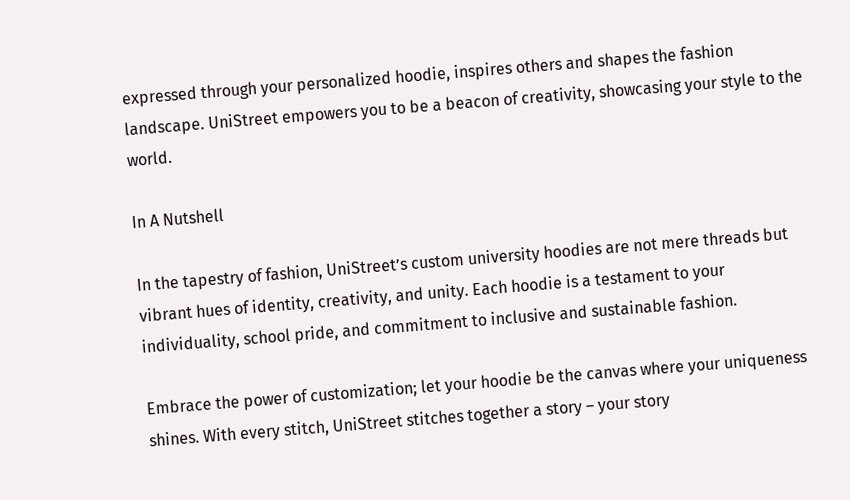expressed through your personalized hoodie, inspires others and shapes the fashion landscape. UniStreet empowers you to be a beacon of creativity, showcasing your style to the world.

In A Nutshell

In the tapestry of fashion, UniStreet’s custom university hoodies are not mere threads but vibrant hues of identity, creativity, and unity. Each hoodie is a testament to your individuality, school pride, and commitment to inclusive and sustainable fashion.

Embrace the power of customization; let your hoodie be the canvas where your uniqueness shines. With every stitch, UniStreet stitches together a story – your story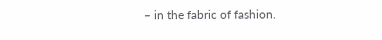– in the fabric of fashion.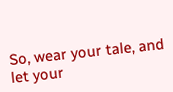So, wear your tale, and let your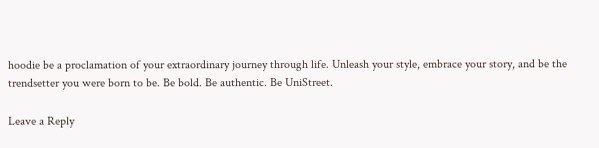hoodie be a proclamation of your extraordinary journey through life. Unleash your style, embrace your story, and be the trendsetter you were born to be. Be bold. Be authentic. Be UniStreet.

Leave a Reply